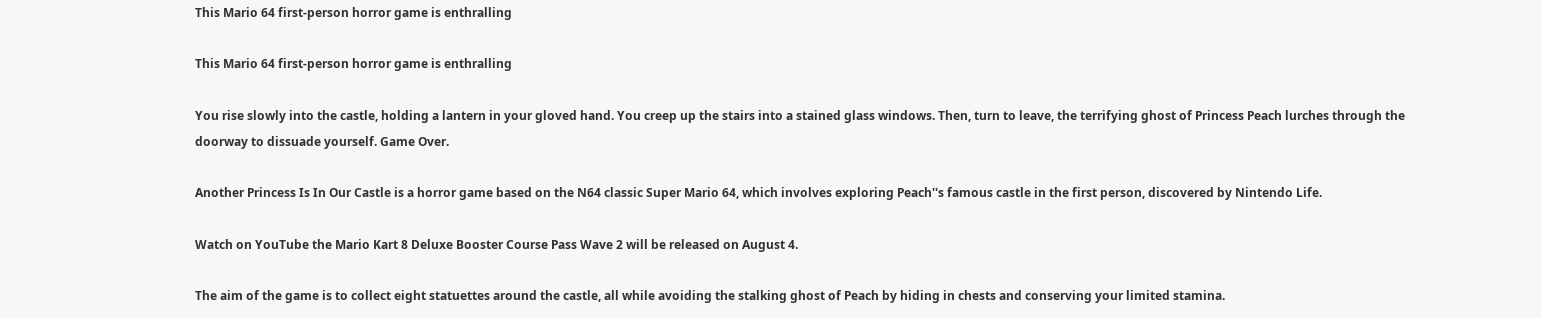This Mario 64 first-person horror game is enthralling

This Mario 64 first-person horror game is enthralling

You rise slowly into the castle, holding a lantern in your gloved hand. You creep up the stairs into a stained glass windows. Then, turn to leave, the terrifying ghost of Princess Peach lurches through the doorway to dissuade yourself. Game Over.

Another Princess Is In Our Castle is a horror game based on the N64 classic Super Mario 64, which involves exploring Peach''s famous castle in the first person, discovered by Nintendo Life.

Watch on YouTube the Mario Kart 8 Deluxe Booster Course Pass Wave 2 will be released on August 4.

The aim of the game is to collect eight statuettes around the castle, all while avoiding the stalking ghost of Peach by hiding in chests and conserving your limited stamina.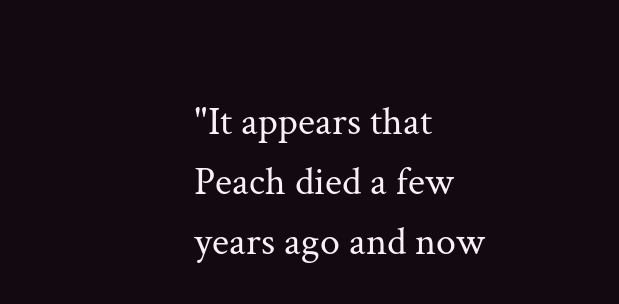"It appears that Peach died a few years ago and now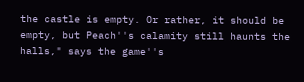the castle is empty. Or rather, it should be empty, but Peach''s calamity still haunts the halls," says the game''s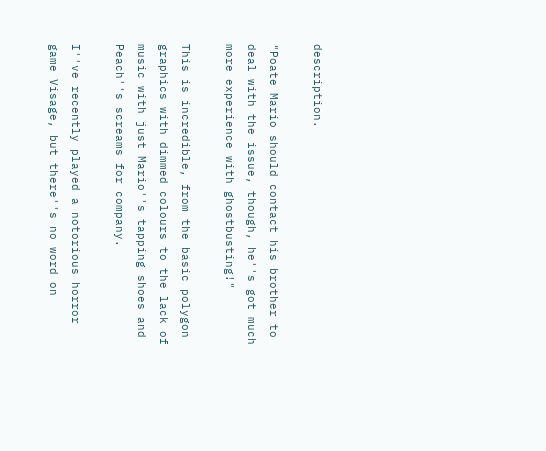description.

"Poate Mario should contact his brother to deal with the issue, though, he''s got much more experience with ghostbusting!"

This is incredible, from the basic polygon graphics with dimmed colours to the lack of music with just Mario''s tapping shoes and Peach''s screams for company.

I''ve recently played a notorious horror game Visage, but there''s no word on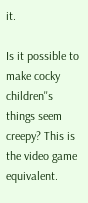it.

Is it possible to make cocky children''s things seem creepy? This is the video game equivalent.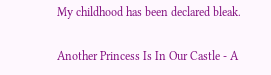My childhood has been declared bleak.

Another Princess Is In Our Castle - A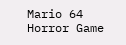Mario 64 Horror Game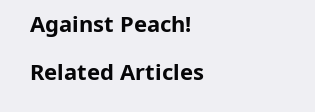Against Peach!

Related Articles